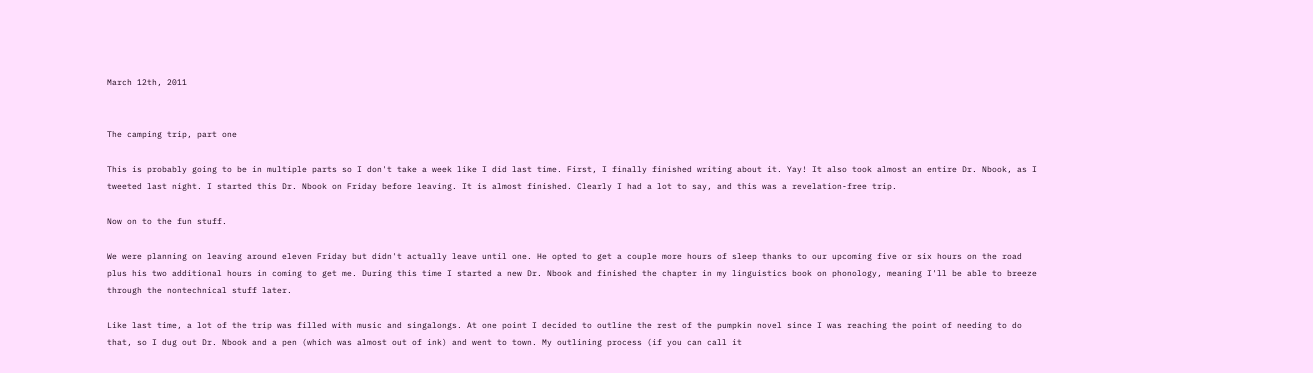March 12th, 2011


The camping trip, part one

This is probably going to be in multiple parts so I don't take a week like I did last time. First, I finally finished writing about it. Yay! It also took almost an entire Dr. Nbook, as I tweeted last night. I started this Dr. Nbook on Friday before leaving. It is almost finished. Clearly I had a lot to say, and this was a revelation-free trip.

Now on to the fun stuff.

We were planning on leaving around eleven Friday but didn't actually leave until one. He opted to get a couple more hours of sleep thanks to our upcoming five or six hours on the road plus his two additional hours in coming to get me. During this time I started a new Dr. Nbook and finished the chapter in my linguistics book on phonology, meaning I'll be able to breeze through the nontechnical stuff later.

Like last time, a lot of the trip was filled with music and singalongs. At one point I decided to outline the rest of the pumpkin novel since I was reaching the point of needing to do that, so I dug out Dr. Nbook and a pen (which was almost out of ink) and went to town. My outlining process (if you can call it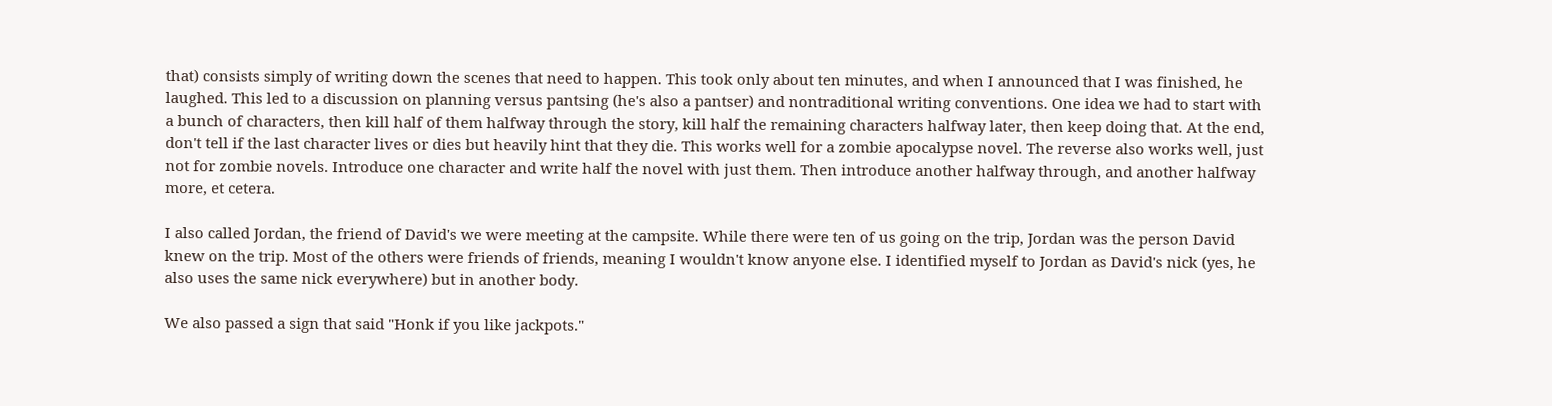that) consists simply of writing down the scenes that need to happen. This took only about ten minutes, and when I announced that I was finished, he laughed. This led to a discussion on planning versus pantsing (he's also a pantser) and nontraditional writing conventions. One idea we had to start with a bunch of characters, then kill half of them halfway through the story, kill half the remaining characters halfway later, then keep doing that. At the end, don't tell if the last character lives or dies but heavily hint that they die. This works well for a zombie apocalypse novel. The reverse also works well, just not for zombie novels. Introduce one character and write half the novel with just them. Then introduce another halfway through, and another halfway more, et cetera.

I also called Jordan, the friend of David's we were meeting at the campsite. While there were ten of us going on the trip, Jordan was the person David knew on the trip. Most of the others were friends of friends, meaning I wouldn't know anyone else. I identified myself to Jordan as David's nick (yes, he also uses the same nick everywhere) but in another body.

We also passed a sign that said "Honk if you like jackpots."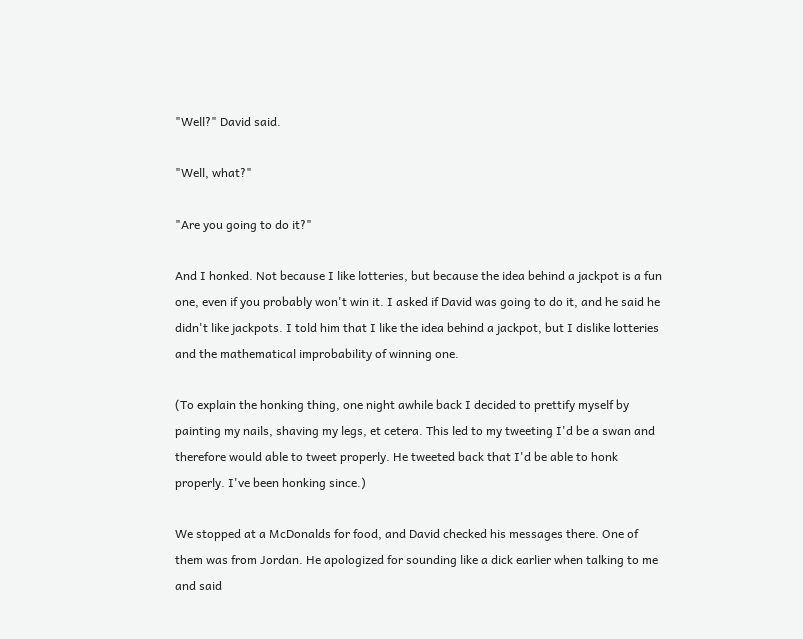"Well?" David said.

"Well, what?"

"Are you going to do it?"

And I honked. Not because I like lotteries, but because the idea behind a jackpot is a fun one, even if you probably won't win it. I asked if David was going to do it, and he said he didn't like jackpots. I told him that I like the idea behind a jackpot, but I dislike lotteries and the mathematical improbability of winning one.

(To explain the honking thing, one night awhile back I decided to prettify myself by painting my nails, shaving my legs, et cetera. This led to my tweeting I'd be a swan and therefore would able to tweet properly. He tweeted back that I'd be able to honk properly. I've been honking since.)

We stopped at a McDonalds for food, and David checked his messages there. One of them was from Jordan. He apologized for sounding like a dick earlier when talking to me and said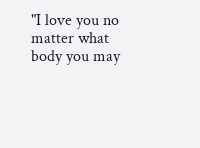"I love you no matter what body you may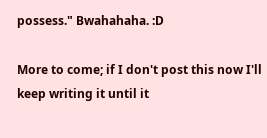possess." Bwahahaha. :D

More to come; if I don't post this now I'll keep writing it until it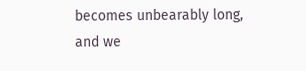becomes unbearably long, and we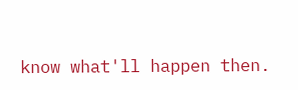know what'll happen then.